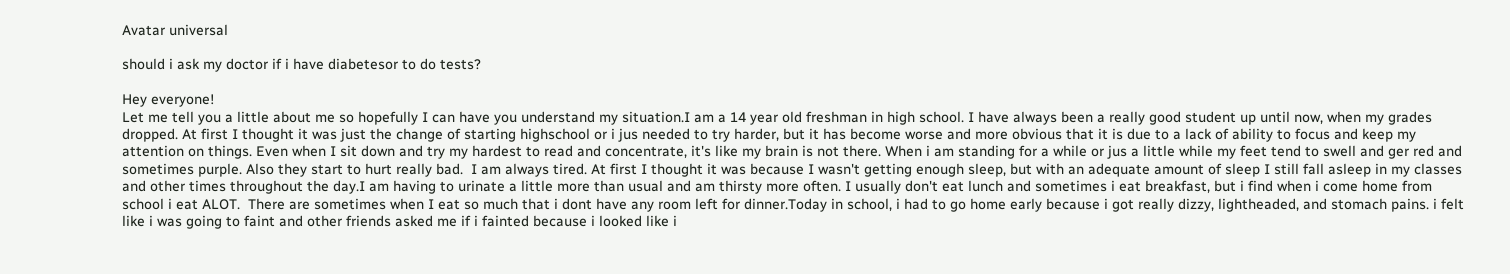Avatar universal

should i ask my doctor if i have diabetesor to do tests?

Hey everyone!
Let me tell you a little about me so hopefully I can have you understand my situation.I am a 14 year old freshman in high school. I have always been a really good student up until now, when my grades dropped. At first I thought it was just the change of starting highschool or i jus needed to try harder, but it has become worse and more obvious that it is due to a lack of ability to focus and keep my attention on things. Even when I sit down and try my hardest to read and concentrate, it's like my brain is not there. When i am standing for a while or jus a little while my feet tend to swell and ger red and sometimes purple. Also they start to hurt really bad.  I am always tired. At first I thought it was because I wasn't getting enough sleep, but with an adequate amount of sleep I still fall asleep in my classes and other times throughout the day.I am having to urinate a little more than usual and am thirsty more often. I usually don't eat lunch and sometimes i eat breakfast, but i find when i come home from school i eat ALOT.  There are sometimes when I eat so much that i dont have any room left for dinner.Today in school, i had to go home early because i got really dizzy, lightheaded, and stomach pains. i felt like i was going to faint and other friends asked me if i fainted because i looked like i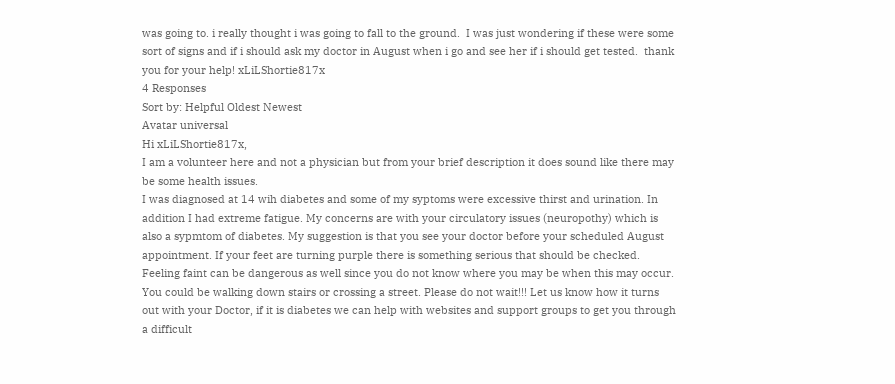was going to. i really thought i was going to fall to the ground.  I was just wondering if these were some sort of signs and if i should ask my doctor in August when i go and see her if i should get tested.  thank you for your help! xLiLShortie817x
4 Responses
Sort by: Helpful Oldest Newest
Avatar universal
Hi xLiLShortie817x,
I am a volunteer here and not a physician but from your brief description it does sound like there may be some health issues.
I was diagnosed at 14 wih diabetes and some of my syptoms were excessive thirst and urination. In addition I had extreme fatigue. My concerns are with your circulatory issues (neuropothy) which is also a sypmtom of diabetes. My suggestion is that you see your doctor before your scheduled August appointment. If your feet are turning purple there is something serious that should be checked. Feeling faint can be dangerous as well since you do not know where you may be when this may occur. You could be walking down stairs or crossing a street. Please do not wait!!! Let us know how it turns out with your Doctor, if it is diabetes we can help with websites and support groups to get you through a difficult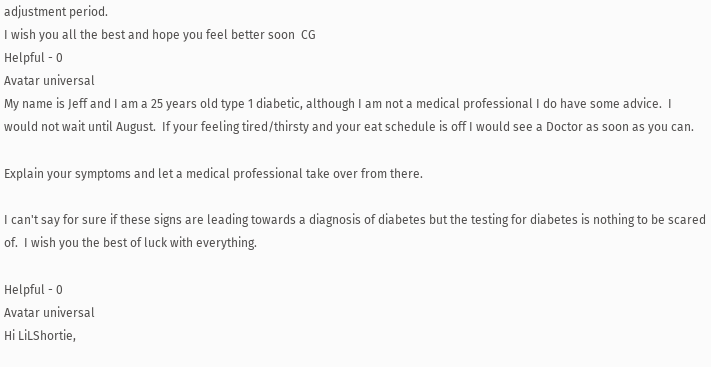adjustment period.
I wish you all the best and hope you feel better soon  CG
Helpful - 0
Avatar universal
My name is Jeff and I am a 25 years old type 1 diabetic, although I am not a medical professional I do have some advice.  I would not wait until August.  If your feeling tired/thirsty and your eat schedule is off I would see a Doctor as soon as you can.

Explain your symptoms and let a medical professional take over from there.

I can't say for sure if these signs are leading towards a diagnosis of diabetes but the testing for diabetes is nothing to be scared of.  I wish you the best of luck with everything.

Helpful - 0
Avatar universal
Hi LiLShortie,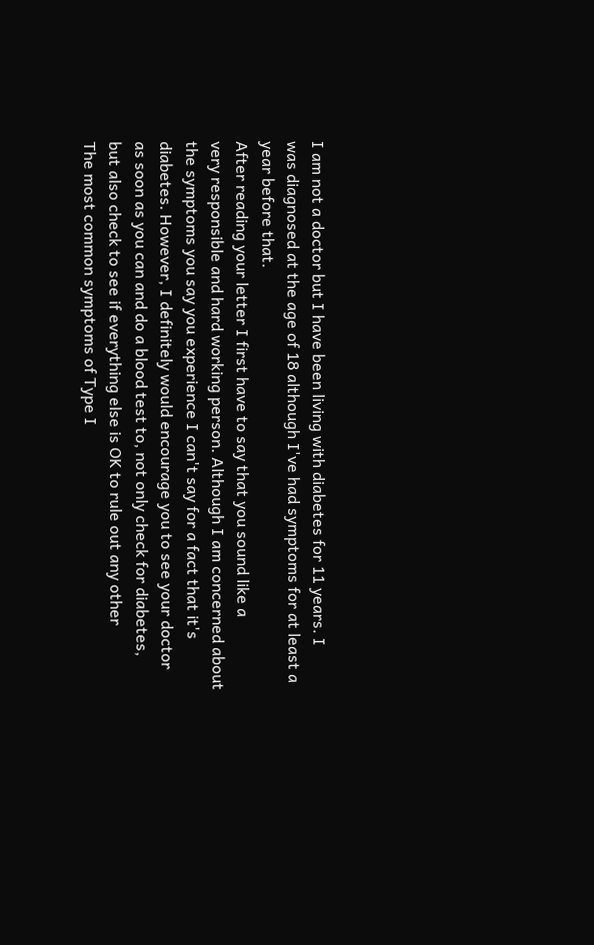I am not a doctor but I have been living with diabetes for 11 years. I
was diagnosed at the age of 18 although I've had symptoms for at least a
year before that.
After reading your letter I first have to say that you sound like a
very responsible and hard working person. Although I am concerned about
the symptoms you say you experience I can't say for a fact that it's
diabetes. However, I definitely would encourage you to see your doctor
as soon as you can and do a blood test to, not only check for diabetes,
but also check to see if everything else is OK to rule out any other
The most common symptoms of Type I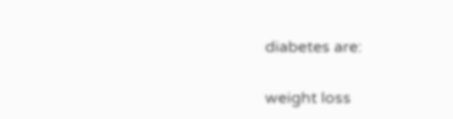diabetes are:

weight loss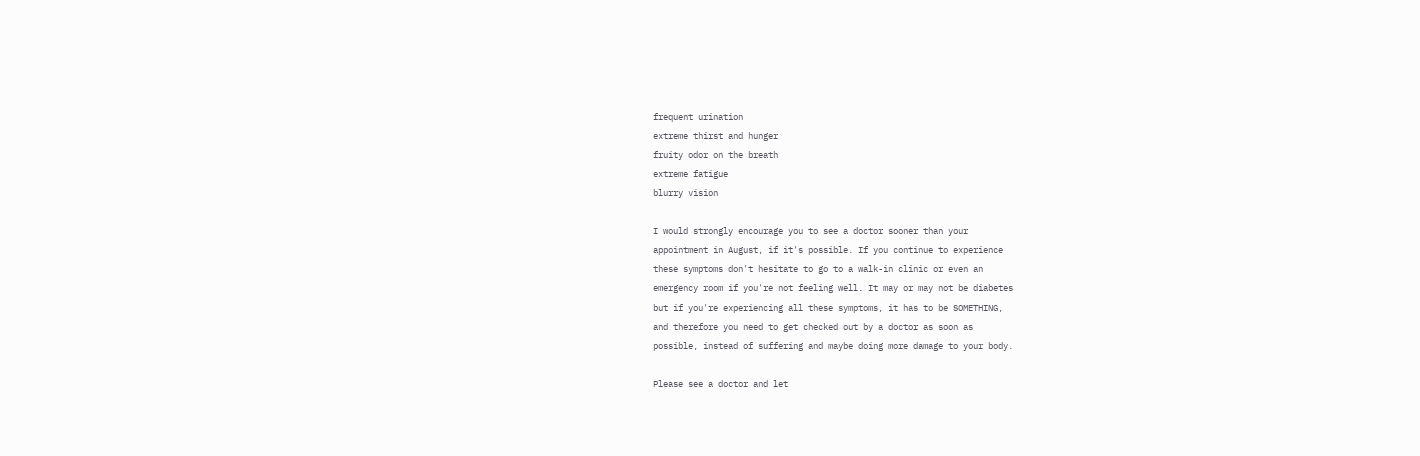frequent urination
extreme thirst and hunger
fruity odor on the breath
extreme fatigue
blurry vision

I would strongly encourage you to see a doctor sooner than your
appointment in August, if it's possible. If you continue to experience
these symptoms don't hesitate to go to a walk-in clinic or even an
emergency room if you're not feeling well. It may or may not be diabetes
but if you're experiencing all these symptoms, it has to be SOMETHING,
and therefore you need to get checked out by a doctor as soon as
possible, instead of suffering and maybe doing more damage to your body.

Please see a doctor and let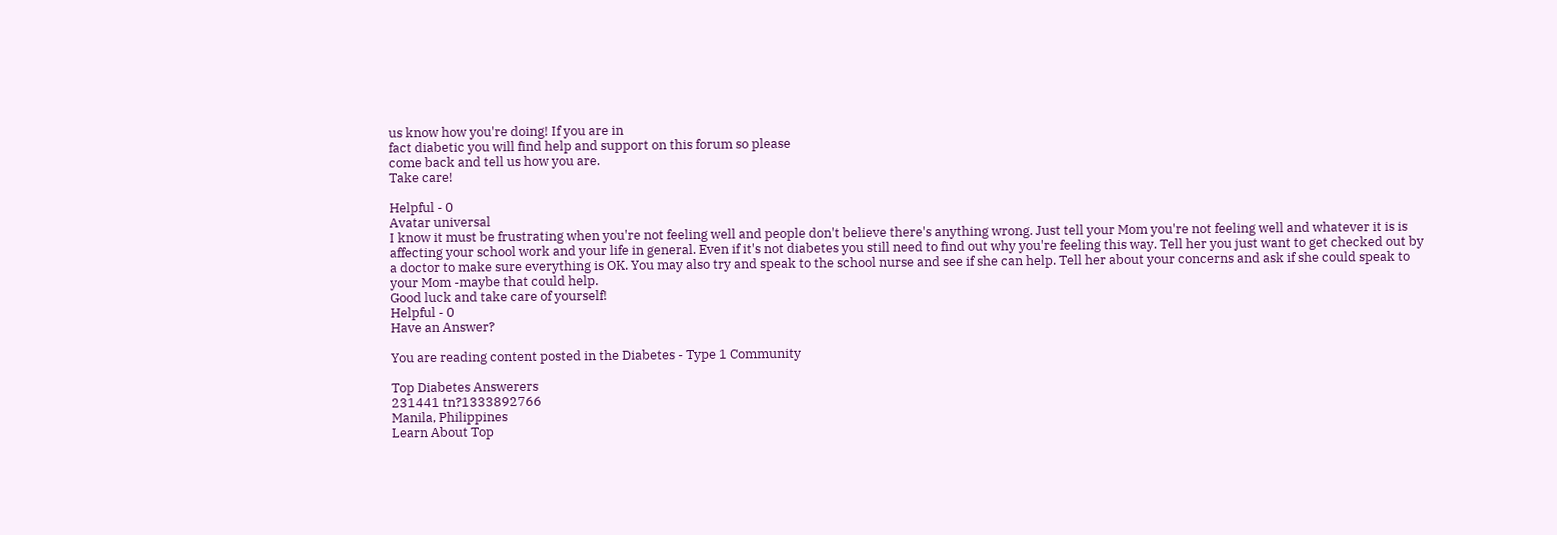us know how you're doing! If you are in
fact diabetic you will find help and support on this forum so please
come back and tell us how you are.
Take care!

Helpful - 0
Avatar universal
I know it must be frustrating when you're not feeling well and people don't believe there's anything wrong. Just tell your Mom you're not feeling well and whatever it is is affecting your school work and your life in general. Even if it's not diabetes you still need to find out why you're feeling this way. Tell her you just want to get checked out by a doctor to make sure everything is OK. You may also try and speak to the school nurse and see if she can help. Tell her about your concerns and ask if she could speak to your Mom -maybe that could help.
Good luck and take care of yourself!
Helpful - 0
Have an Answer?

You are reading content posted in the Diabetes - Type 1 Community

Top Diabetes Answerers
231441 tn?1333892766
Manila, Philippines
Learn About Top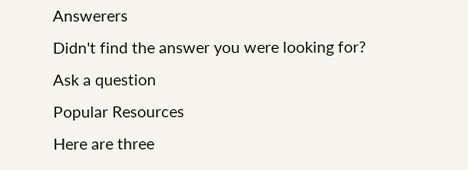Answerers
Didn't find the answer you were looking for?
Ask a question
Popular Resources
Here are three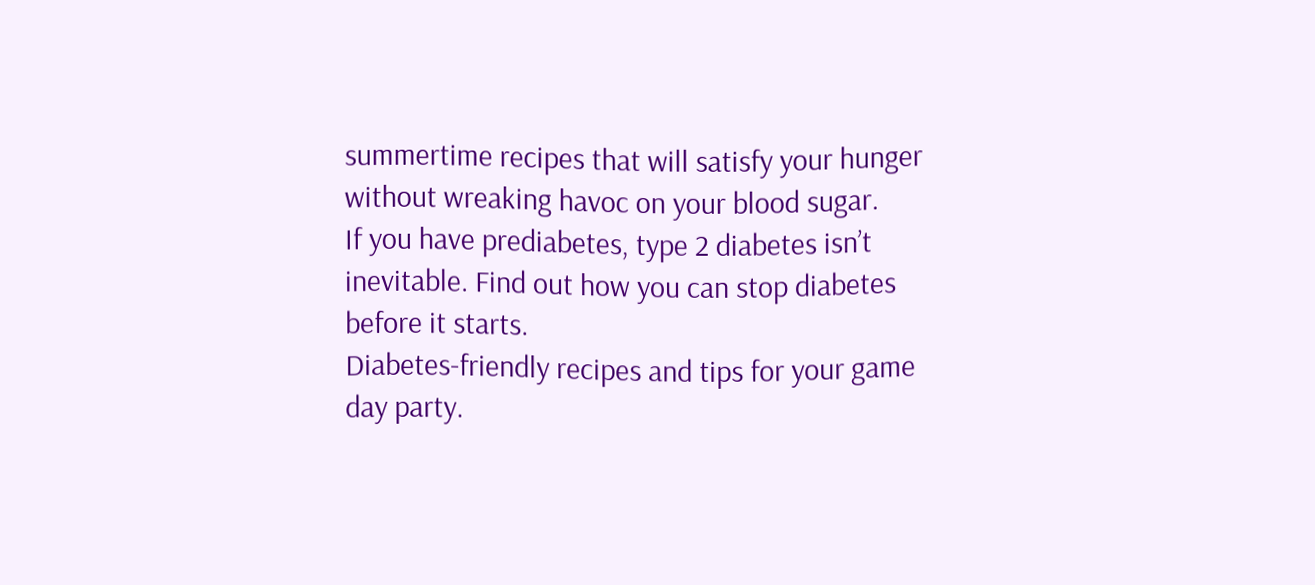summertime recipes that will satisfy your hunger without wreaking havoc on your blood sugar.
If you have prediabetes, type 2 diabetes isn’t inevitable. Find out how you can stop diabetes before it starts.
Diabetes-friendly recipes and tips for your game day party.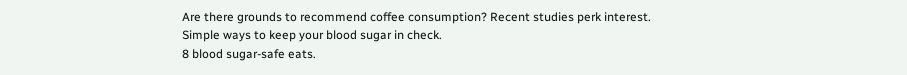Are there grounds to recommend coffee consumption? Recent studies perk interest.
Simple ways to keep your blood sugar in check.
8 blood sugar-safe eats.